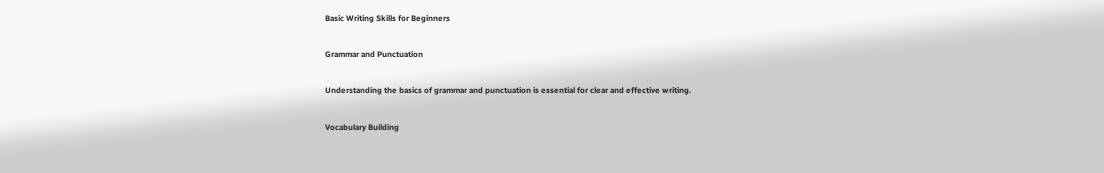Basic Writing Skills for Beginners

Grammar and Punctuation

Understanding the basics of grammar and punctuation is essential for clear and effective writing.

Vocabulary Building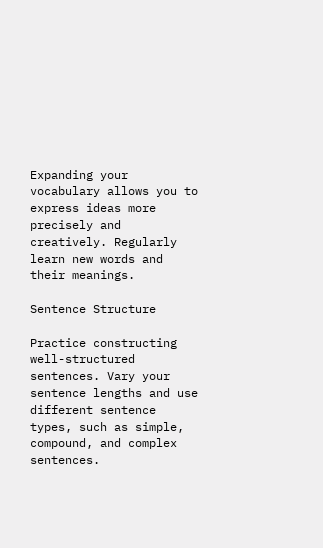Expanding your vocabulary allows you to express ideas more precisely and creatively. Regularly learn new words and their meanings.

Sentence Structure

Practice constructing well-structured sentences. Vary your sentence lengths and use different sentence types, such as simple, compound, and complex sentences.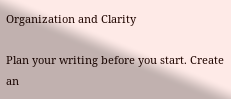Organization and Clarity

Plan your writing before you start. Create an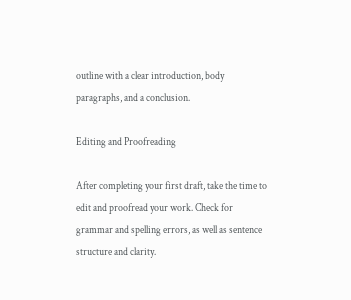outline with a clear introduction, body paragraphs, and a conclusion.

Editing and Proofreading

After completing your first draft, take the time to edit and proofread your work. Check for grammar and spelling errors, as well as sentence structure and clarity.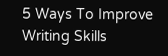5 Ways To Improve Writing Skills